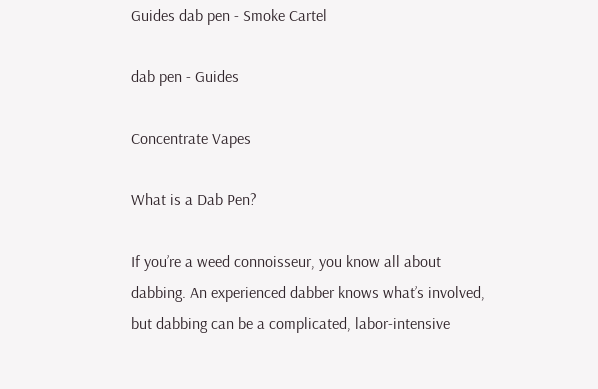Guides dab pen - Smoke Cartel

dab pen - Guides

Concentrate Vapes

What is a Dab Pen?

If you’re a weed connoisseur, you know all about dabbing. An experienced dabber knows what’s involved, but dabbing can be a complicated, labor-intensive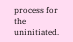process for the uninitiated.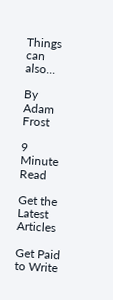Things can also...

By Adam Frost

9 Minute Read

Get the Latest Articles

Get Paid to Write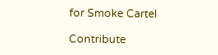for Smoke Cartel

Contribute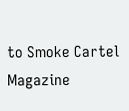to Smoke Cartel Magazine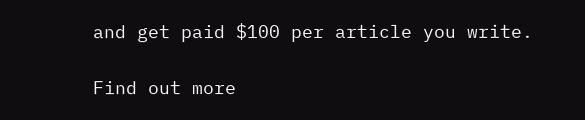and get paid $100 per article you write.

Find out more